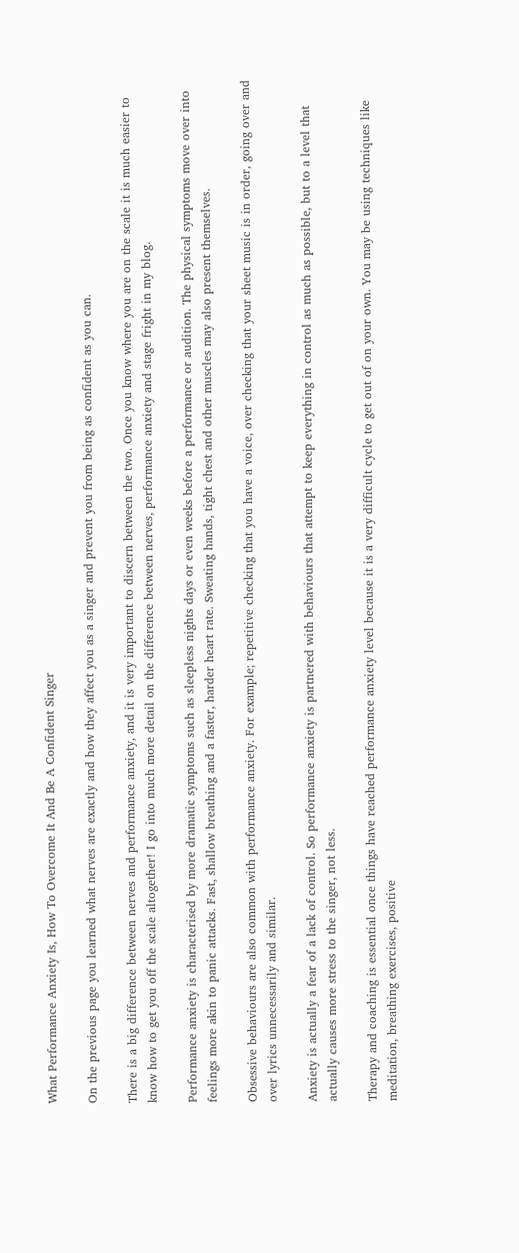What Performance Anxiety Is, How To Overcome It And Be A Confident Singer

On the previous page you learned what nerves are exactly and how they affect you as a singer and prevent you from being as confident as you can.

There is a big difference between nerves and performance anxiety, and it is very important to discern between the two. Once you know where you are on the scale it is much easier to know how to get you off the scale altogether! I go into much more detail on the difference between nerves, performance anxiety and stage fright in my blog.

Performance anxiety is characterised by more dramatic symptoms such as sleepless nights days or even weeks before a performance or audition. The physical symptoms move over into feelings more akin to panic attacks. Fast, shallow breathing and a faster, harder heart rate. Sweating hands, tight chest and other muscles may also present themselves.

Obsessive behaviours are also common with performance anxiety. For example; repetitive checking that you have a voice, over checking that your sheet music is in order, going over and over lyrics unnecessarily and similar.

Anxiety is actually a fear of a lack of control. So performance anxiety is partnered with behaviours that attempt to keep everything in control as much as possible, but to a level that actually causes more stress to the singer, not less.

Therapy and coaching is essential once things have reached performance anxiety level because it is a very difficult cycle to get out of on your own. You may be using techniques like meditation, breathing exercises, positive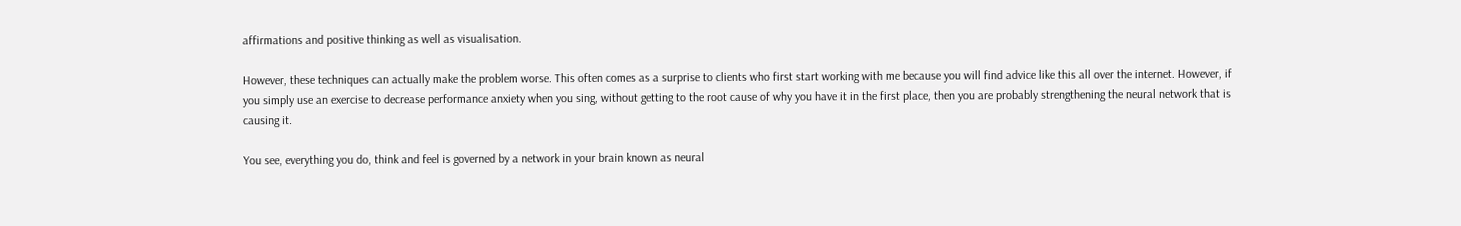affirmations and positive thinking as well as visualisation.

However, these techniques can actually make the problem worse. This often comes as a surprise to clients who first start working with me because you will find advice like this all over the internet. However, if you simply use an exercise to decrease performance anxiety when you sing, without getting to the root cause of why you have it in the first place, then you are probably strengthening the neural network that is causing it.

You see, everything you do, think and feel is governed by a network in your brain known as neural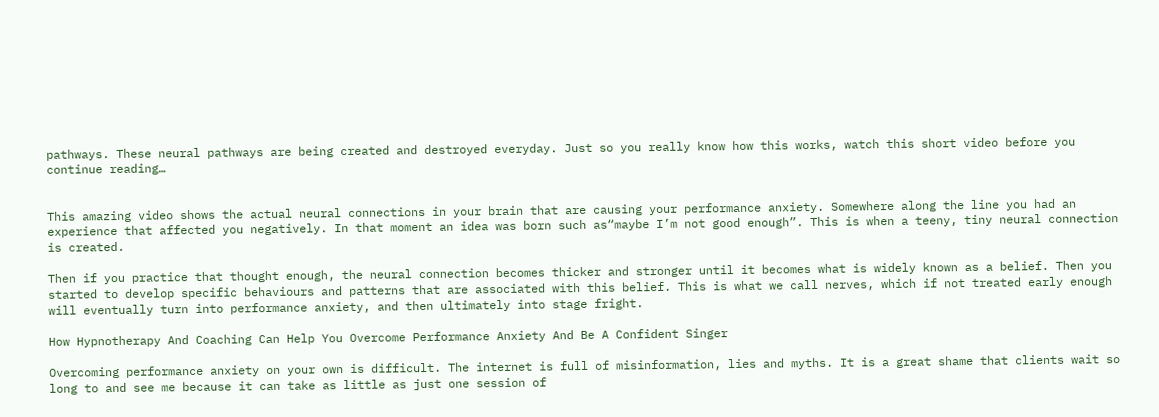pathways. These neural pathways are being created and destroyed everyday. Just so you really know how this works, watch this short video before you continue reading…


This amazing video shows the actual neural connections in your brain that are causing your performance anxiety. Somewhere along the line you had an experience that affected you negatively. In that moment an idea was born such as“maybe I’m not good enough”. This is when a teeny, tiny neural connection is created.

Then if you practice that thought enough, the neural connection becomes thicker and stronger until it becomes what is widely known as a belief. Then you started to develop specific behaviours and patterns that are associated with this belief. This is what we call nerves, which if not treated early enough will eventually turn into performance anxiety, and then ultimately into stage fright.

How Hypnotherapy And Coaching Can Help You Overcome Performance Anxiety And Be A Confident Singer

Overcoming performance anxiety on your own is difficult. The internet is full of misinformation, lies and myths. It is a great shame that clients wait so long to and see me because it can take as little as just one session of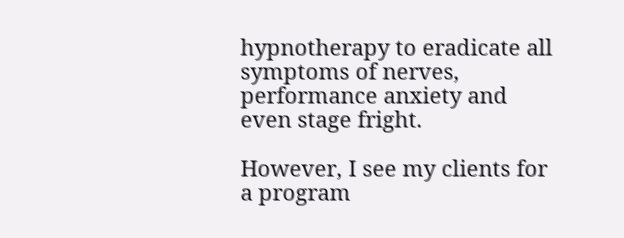hypnotherapy to eradicate all symptoms of nerves, performance anxiety and even stage fright.

However, I see my clients for a program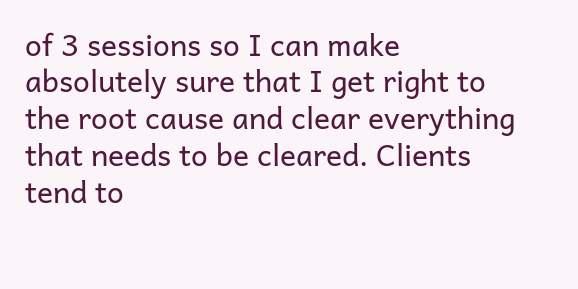of 3 sessions so I can make absolutely sure that I get right to the root cause and clear everything that needs to be cleared. Clients tend to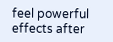feel powerful effects after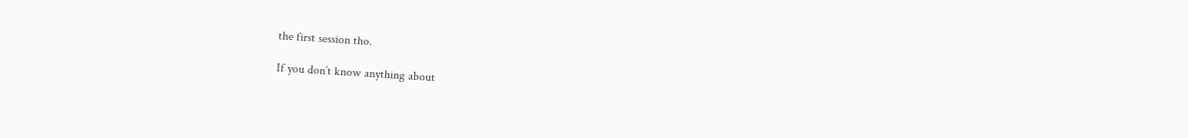the first session tho.

If you don’t know anything about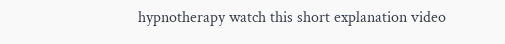hypnotherapy watch this short explanation video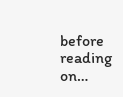before reading on…